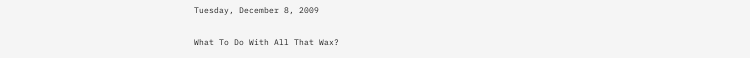Tuesday, December 8, 2009

What To Do With All That Wax?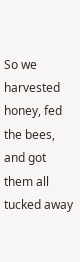So we harvested honey, fed the bees, and got them all tucked away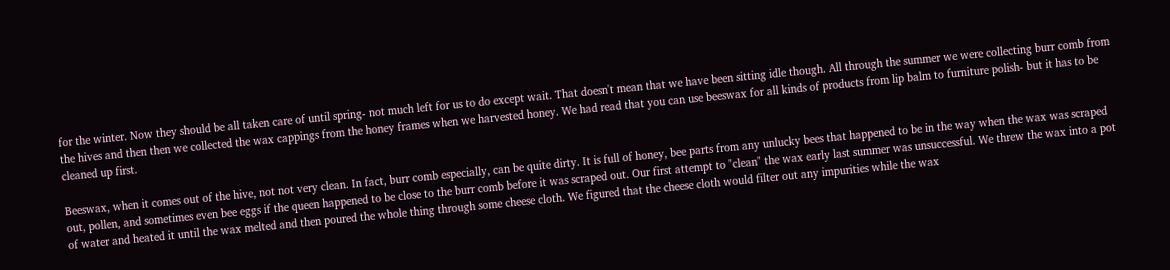for the winter. Now they should be all taken care of until spring- not much left for us to do except wait. That doesn't mean that we have been sitting idle though. All through the summer we were collecting burr comb from the hives and then then we collected the wax cappings from the honey frames when we harvested honey. We had read that you can use beeswax for all kinds of products from lip balm to furniture polish- but it has to be cleaned up first.

Beeswax, when it comes out of the hive, not not very clean. In fact, burr comb especially, can be quite dirty. It is full of honey, bee parts from any unlucky bees that happened to be in the way when the wax was scraped out, pollen, and sometimes even bee eggs if the queen happened to be close to the burr comb before it was scraped out. Our first attempt to "clean" the wax early last summer was unsuccessful. We threw the wax into a pot of water and heated it until the wax melted and then poured the whole thing through some cheese cloth. We figured that the cheese cloth would filter out any impurities while the wax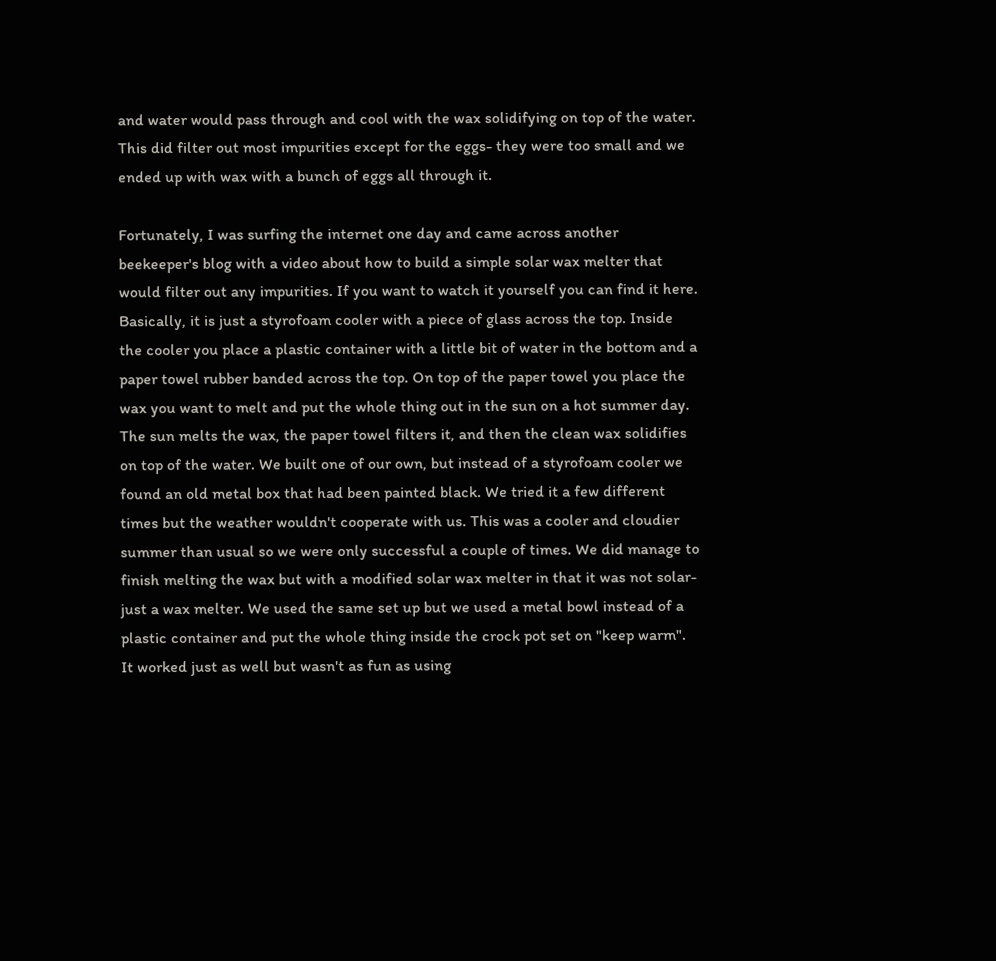and water would pass through and cool with the wax solidifying on top of the water. This did filter out most impurities except for the eggs- they were too small and we ended up with wax with a bunch of eggs all through it.

Fortunately, I was surfing the internet one day and came across another beekeeper's blog with a video about how to build a simple solar wax melter that would filter out any impurities. If you want to watch it yourself you can find it here. Basically, it is just a styrofoam cooler with a piece of glass across the top. Inside the cooler you place a plastic container with a little bit of water in the bottom and a paper towel rubber banded across the top. On top of the paper towel you place the wax you want to melt and put the whole thing out in the sun on a hot summer day. The sun melts the wax, the paper towel filters it, and then the clean wax solidifies on top of the water. We built one of our own, but instead of a styrofoam cooler we found an old metal box that had been painted black. We tried it a few different times but the weather wouldn't cooperate with us. This was a cooler and cloudier summer than usual so we were only successful a couple of times. We did manage to finish melting the wax but with a modified solar wax melter in that it was not solar- just a wax melter. We used the same set up but we used a metal bowl instead of a plastic container and put the whole thing inside the crock pot set on "keep warm". It worked just as well but wasn't as fun as using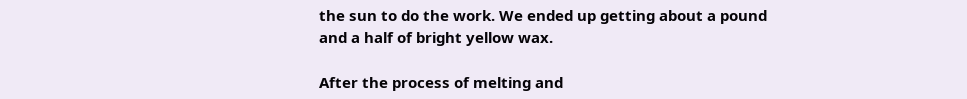the sun to do the work. We ended up getting about a pound and a half of bright yellow wax.

After the process of melting and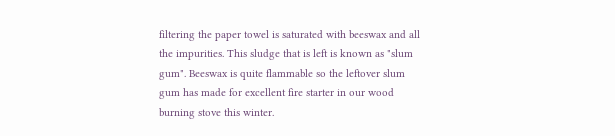filtering the paper towel is saturated with beeswax and all the impurities. This sludge that is left is known as "slum gum". Beeswax is quite flammable so the leftover slum gum has made for excellent fire starter in our wood burning stove this winter.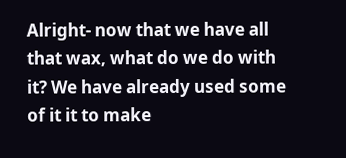Alright- now that we have all that wax, what do we do with it? We have already used some of it it to make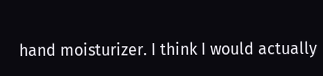hand moisturizer. I think I would actually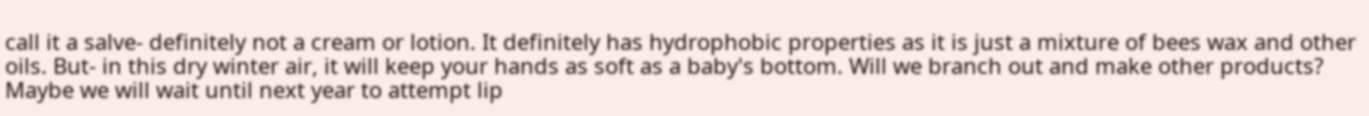call it a salve- definitely not a cream or lotion. It definitely has hydrophobic properties as it is just a mixture of bees wax and other oils. But- in this dry winter air, it will keep your hands as soft as a baby's bottom. Will we branch out and make other products? Maybe we will wait until next year to attempt lip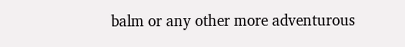balm or any other more adventurous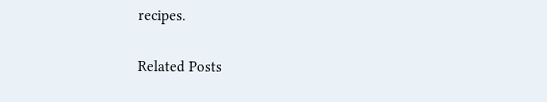recipes.

Related Posts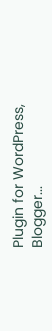Plugin for WordPress, Blogger...